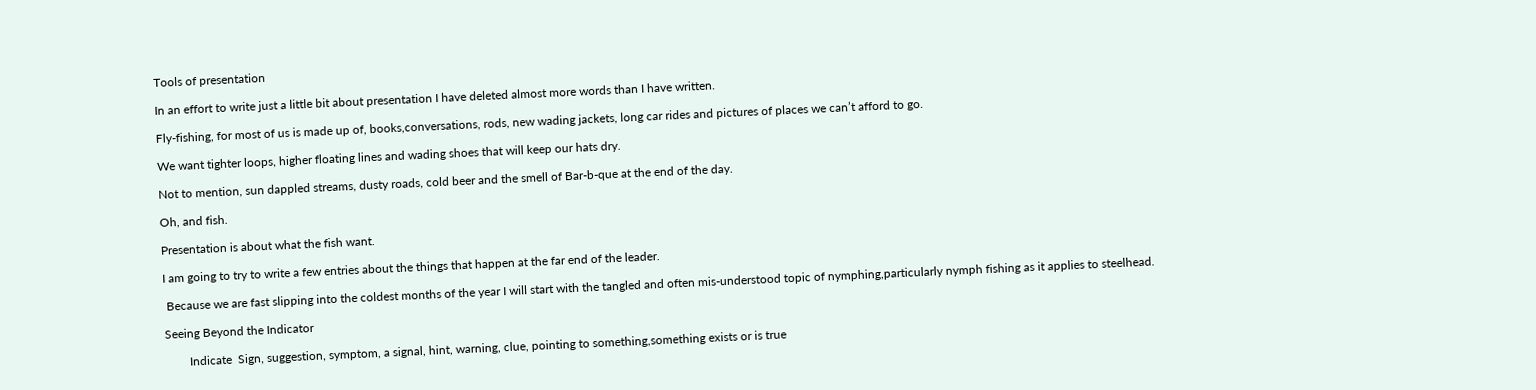Tools of presentation

In an effort to write just a little bit about presentation I have deleted almost more words than I have written.

Fly-fishing, for most of us is made up of, books,conversations, rods, new wading jackets, long car rides and pictures of places we can’t afford to go.

We want tighter loops, higher floating lines and wading shoes that will keep our hats dry.

Not to mention, sun dappled streams, dusty roads, cold beer and the smell of Bar-b-que at the end of the day.

Oh, and fish.

Presentation is about what the fish want.

I am going to try to write a few entries about the things that happen at the far end of the leader.

 Because we are fast slipping into the coldest months of the year I will start with the tangled and often mis-understood topic of nymphing,particularly nymph fishing as it applies to steelhead.

Seeing Beyond the Indicator

        Indicate  Sign, suggestion, symptom, a signal, hint, warning, clue, pointing to something,something exists or is true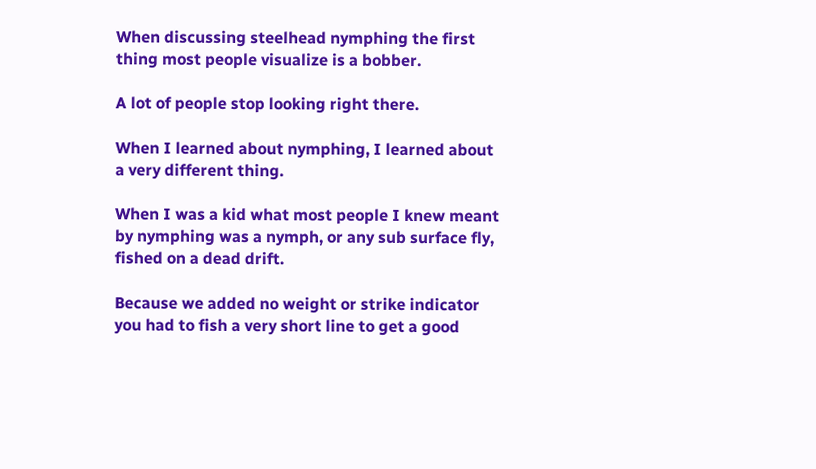When discussing steelhead nymphing the first thing most people visualize is a bobber.

A lot of people stop looking right there.

When I learned about nymphing, I learned about a very different thing.

When I was a kid what most people I knew meant by nymphing was a nymph, or any sub surface fly, fished on a dead drift.

Because we added no weight or strike indicator you had to fish a very short line to get a good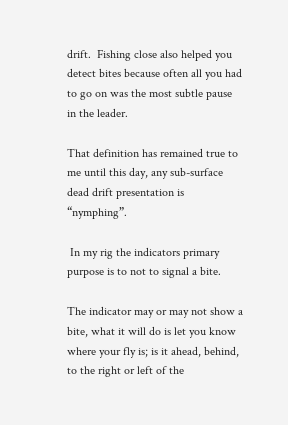drift.  Fishing close also helped you detect bites because often all you had to go on was the most subtle pause in the leader.

That definition has remained true to me until this day, any sub-surface dead drift presentation is “nymphing”.

 In my rig the indicators primary purpose is to not to signal a bite.

The indicator may or may not show a bite, what it will do is let you know where your fly is; is it ahead, behind, to the right or left of the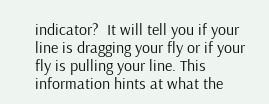indicator?  It will tell you if your line is dragging your fly or if your fly is pulling your line. This information hints at what the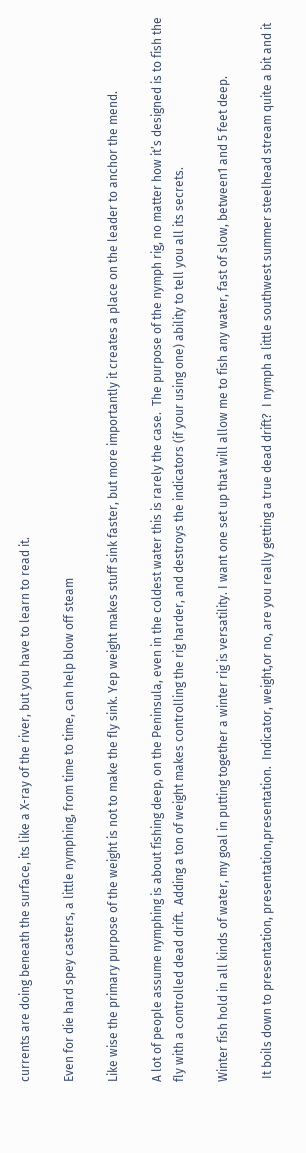currents are doing beneath the surface, its like a X-ray of the river, but you have to learn to read it.

Even for die hard spey casters, a little nymphing, from time to time, can help blow off steam

Like wise the primary purpose of the weight is not to make the fly sink. Yep weight makes stuff sink faster, but more importantly it creates a place on the leader to anchor the mend.

A lot of people assume nymphing is about fishing deep, on the Peninsula, even in the coldest water this is rarely the case.  The purpose of the nymph rig, no matter how it’s designed is to fish the fly with a controlled dead drift.  Adding a ton of weight makes controlling the rig harder, and destroys the indicators (if your using one) ability to tell you all its secrets.

Winter fish hold in all kinds of water, my goal in putting together a winter rig is versatility. I want one set up that will allow me to fish any water, fast of slow, between1 and 5 feet deep.

 It boils down to presentation, presentation,presentation.  Indicator, weight,or no, are you really getting a true dead drift?  I nymph a little southwest summer steelhead stream quite a bit and it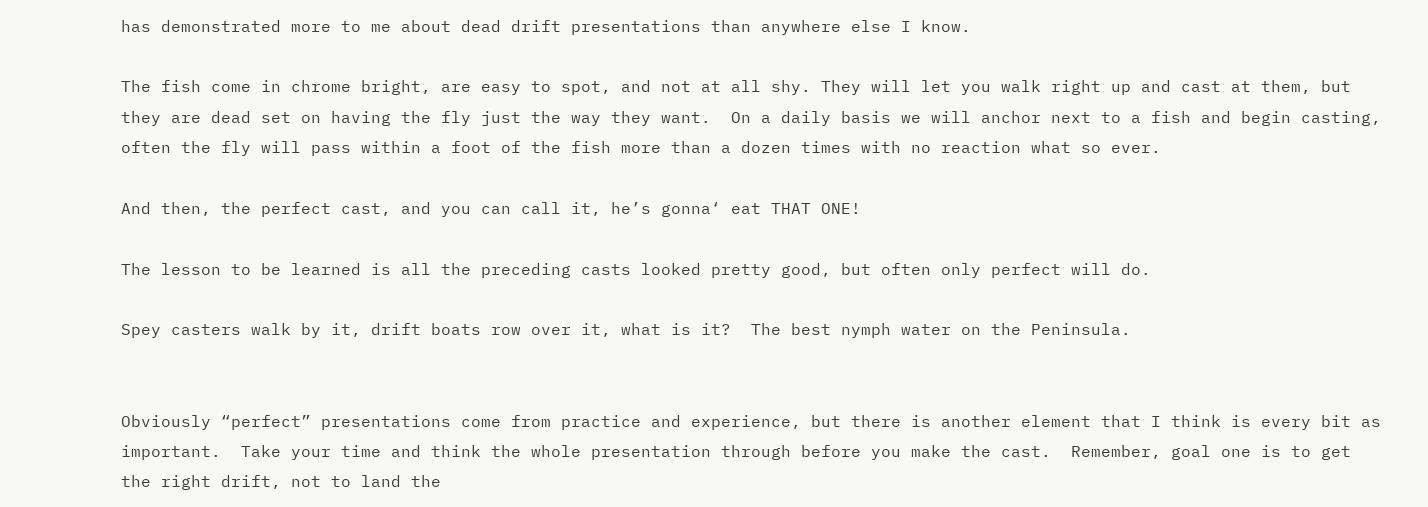has demonstrated more to me about dead drift presentations than anywhere else I know.

The fish come in chrome bright, are easy to spot, and not at all shy. They will let you walk right up and cast at them, but they are dead set on having the fly just the way they want.  On a daily basis we will anchor next to a fish and begin casting, often the fly will pass within a foot of the fish more than a dozen times with no reaction what so ever.

And then, the perfect cast, and you can call it, he’s gonna‘ eat THAT ONE!

The lesson to be learned is all the preceding casts looked pretty good, but often only perfect will do.

Spey casters walk by it, drift boats row over it, what is it?  The best nymph water on the Peninsula.


Obviously “perfect” presentations come from practice and experience, but there is another element that I think is every bit as important.  Take your time and think the whole presentation through before you make the cast.  Remember, goal one is to get the right drift, not to land the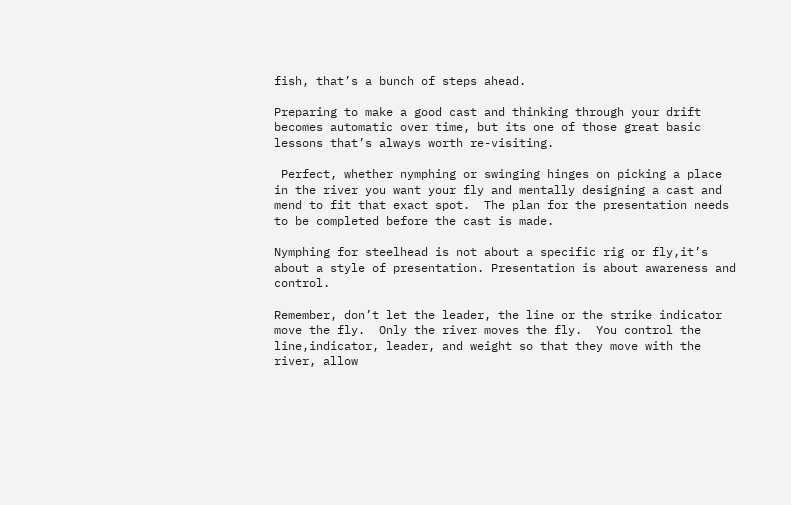fish, that’s a bunch of steps ahead.

Preparing to make a good cast and thinking through your drift becomes automatic over time, but its one of those great basic lessons that’s always worth re-visiting.

 Perfect, whether nymphing or swinging hinges on picking a place in the river you want your fly and mentally designing a cast and mend to fit that exact spot.  The plan for the presentation needs to be completed before the cast is made.

Nymphing for steelhead is not about a specific rig or fly,it’s about a style of presentation. Presentation is about awareness and control.

Remember, don’t let the leader, the line or the strike indicator move the fly.  Only the river moves the fly.  You control the line,indicator, leader, and weight so that they move with the river, allow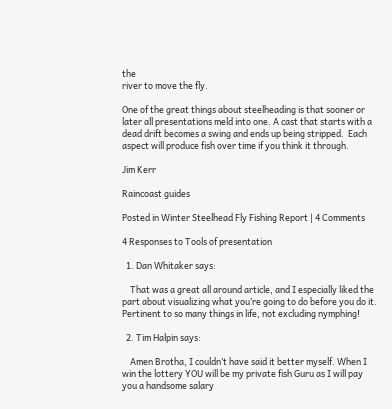the
river to move the fly.

One of the great things about steelheading is that sooner or later all presentations meld into one. A cast that starts with a dead drift becomes a swing and ends up being stripped.  Each aspect will produce fish over time if you think it through.

Jim Kerr

Raincoast guides

Posted in Winter Steelhead Fly Fishing Report | 4 Comments

4 Responses to Tools of presentation

  1. Dan Whitaker says:

    That was a great all around article, and I especially liked the part about visualizing what you’re going to do before you do it. Pertinent to so many things in life, not excluding nymphing!

  2. Tim Halpin says:

    Amen Brotha, I couldn’t have said it better myself. When I win the lottery YOU will be my private fish Guru as I will pay you a handsome salary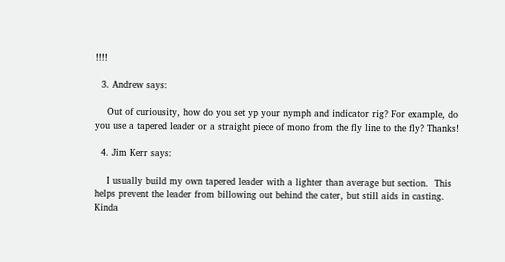!!!!

  3. Andrew says:

    Out of curiousity, how do you set yp your nymph and indicator rig? For example, do you use a tapered leader or a straight piece of mono from the fly line to the fly? Thanks!

  4. Jim Kerr says:

    I usually build my own tapered leader with a lighter than average but section.  This helps prevent the leader from billowing out behind the cater, but still aids in casting.  Kinda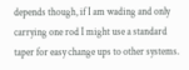depends though, if I am wading and only carrying one rod I might use a standard taper for easy change ups to other systems.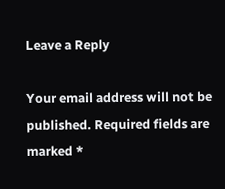Leave a Reply

Your email address will not be published. Required fields are marked *